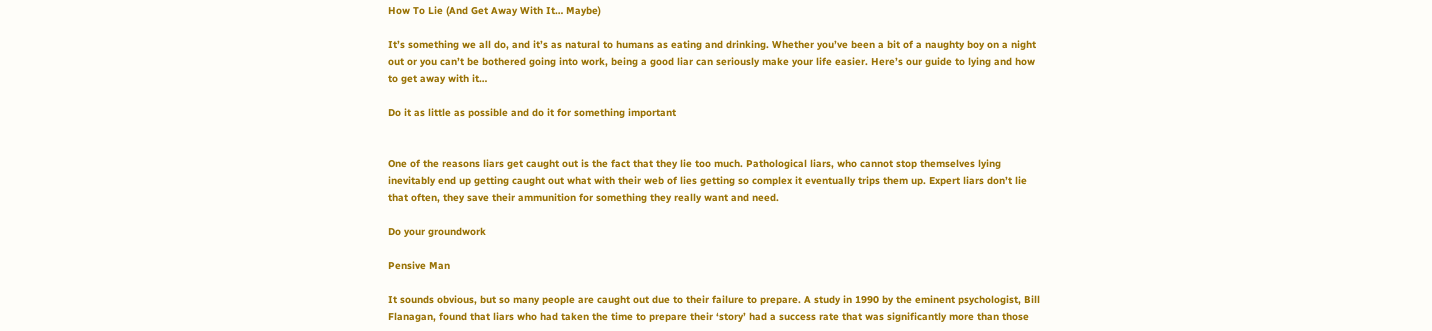How To Lie (And Get Away With It… Maybe)

It’s something we all do, and it’s as natural to humans as eating and drinking. Whether you’ve been a bit of a naughty boy on a night out or you can’t be bothered going into work, being a good liar can seriously make your life easier. Here’s our guide to lying and how to get away with it…

Do it as little as possible and do it for something important


One of the reasons liars get caught out is the fact that they lie too much. Pathological liars, who cannot stop themselves lying inevitably end up getting caught out what with their web of lies getting so complex it eventually trips them up. Expert liars don’t lie that often, they save their ammunition for something they really want and need.

Do your groundwork

Pensive Man

It sounds obvious, but so many people are caught out due to their failure to prepare. A study in 1990 by the eminent psychologist, Bill Flanagan, found that liars who had taken the time to prepare their ‘story’ had a success rate that was significantly more than those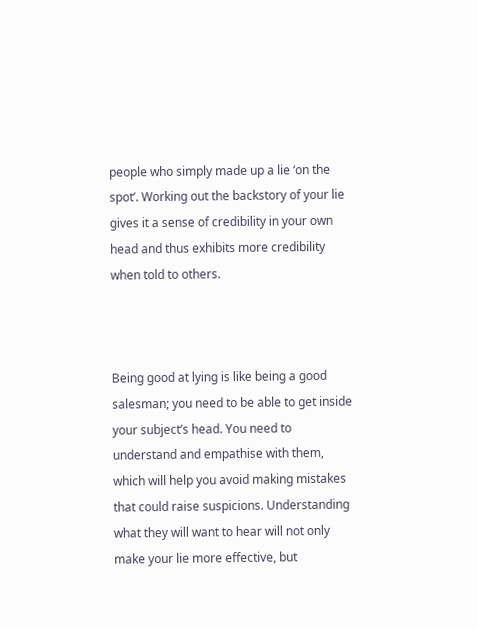people who simply made up a lie ‘on the spot’. Working out the backstory of your lie gives it a sense of credibility in your own head and thus exhibits more credibility when told to others.



Being good at lying is like being a good salesman; you need to be able to get inside your subject’s head. You need to understand and empathise with them, which will help you avoid making mistakes that could raise suspicions. Understanding what they will want to hear will not only make your lie more effective, but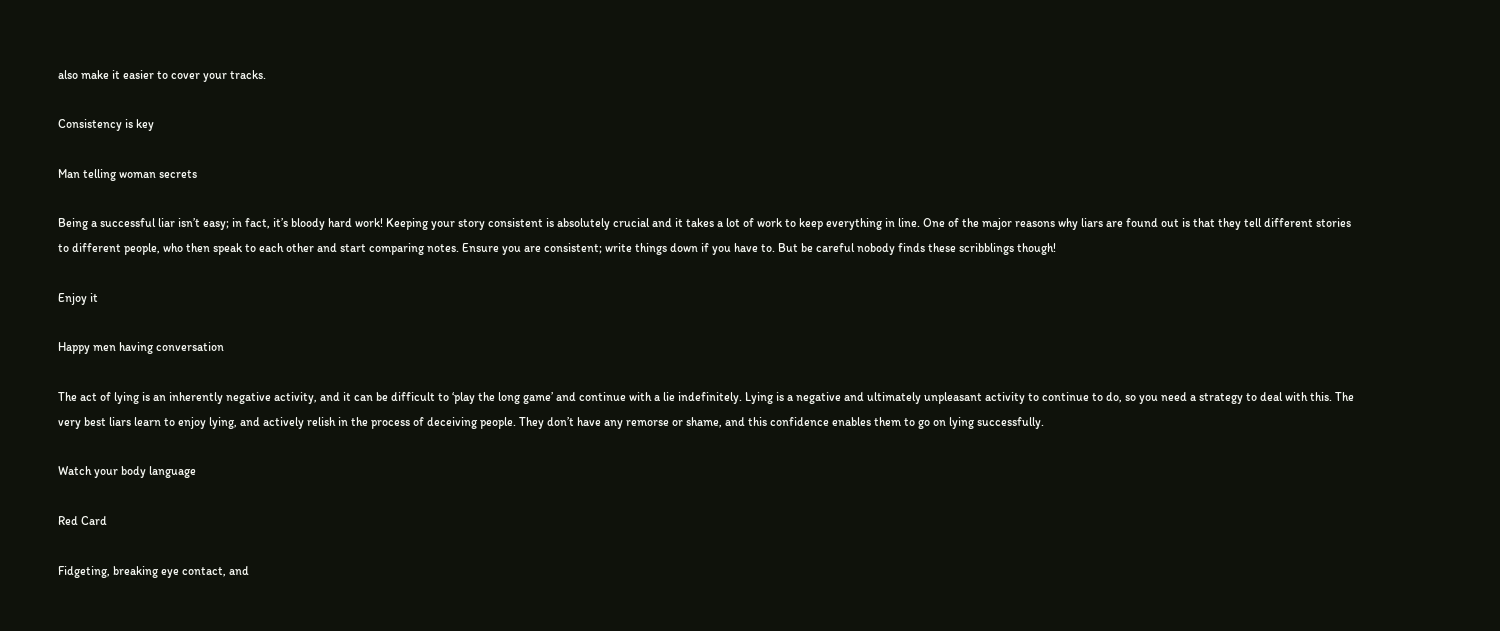also make it easier to cover your tracks.

Consistency is key

Man telling woman secrets

Being a successful liar isn’t easy; in fact, it’s bloody hard work! Keeping your story consistent is absolutely crucial and it takes a lot of work to keep everything in line. One of the major reasons why liars are found out is that they tell different stories to different people, who then speak to each other and start comparing notes. Ensure you are consistent; write things down if you have to. But be careful nobody finds these scribblings though!

Enjoy it

Happy men having conversation

The act of lying is an inherently negative activity, and it can be difficult to ‘play the long game’ and continue with a lie indefinitely. Lying is a negative and ultimately unpleasant activity to continue to do, so you need a strategy to deal with this. The very best liars learn to enjoy lying, and actively relish in the process of deceiving people. They don’t have any remorse or shame, and this confidence enables them to go on lying successfully.

Watch your body language

Red Card

Fidgeting, breaking eye contact, and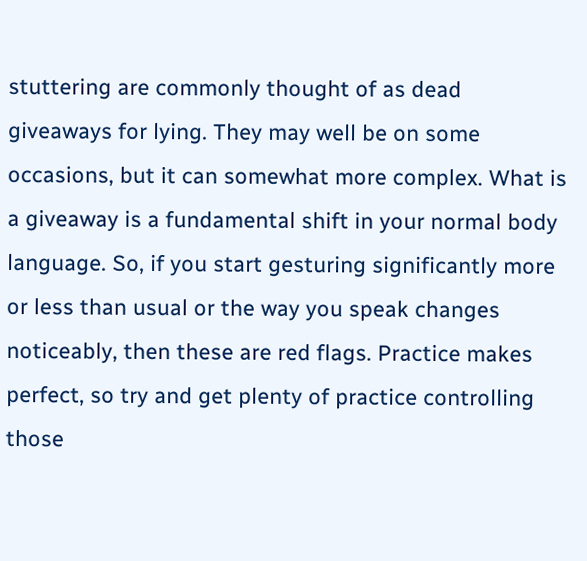stuttering are commonly thought of as dead giveaways for lying. They may well be on some occasions, but it can somewhat more complex. What is a giveaway is a fundamental shift in your normal body language. So, if you start gesturing significantly more or less than usual or the way you speak changes noticeably, then these are red flags. Practice makes perfect, so try and get plenty of practice controlling those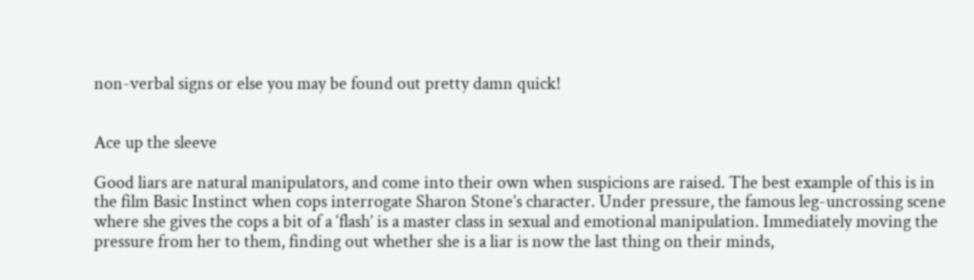non-verbal signs or else you may be found out pretty damn quick!


Ace up the sleeve

Good liars are natural manipulators, and come into their own when suspicions are raised. The best example of this is in the film Basic Instinct when cops interrogate Sharon Stone’s character. Under pressure, the famous leg-uncrossing scene where she gives the cops a bit of a ‘flash’ is a master class in sexual and emotional manipulation. Immediately moving the pressure from her to them, finding out whether she is a liar is now the last thing on their minds,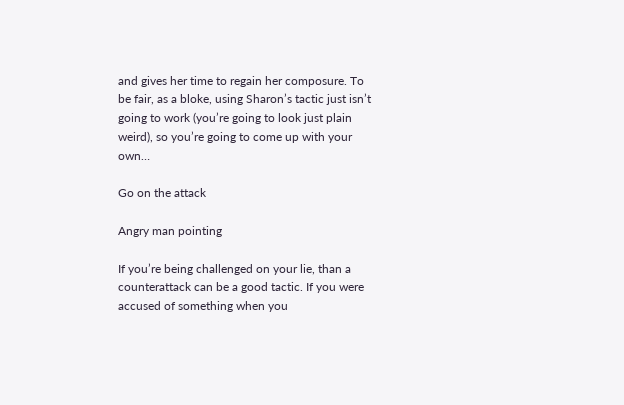and gives her time to regain her composure. To be fair, as a bloke, using Sharon’s tactic just isn’t going to work (you’re going to look just plain weird), so you’re going to come up with your own…

Go on the attack

Angry man pointing

If you’re being challenged on your lie, than a counterattack can be a good tactic. If you were accused of something when you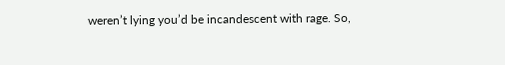weren’t lying you’d be incandescent with rage. So,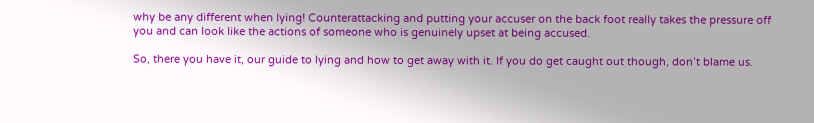why be any different when lying! Counterattacking and putting your accuser on the back foot really takes the pressure off you and can look like the actions of someone who is genuinely upset at being accused.

So, there you have it, our guide to lying and how to get away with it. If you do get caught out though, don’t blame us.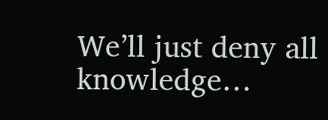We’ll just deny all knowledge…